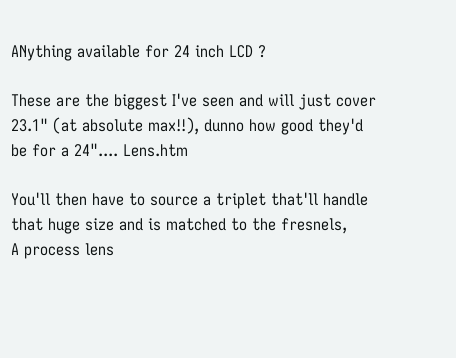ANything available for 24 inch LCD ?

These are the biggest I've seen and will just cover 23.1" (at absolute max!!), dunno how good they'd be for a 24".... Lens.htm

You'll then have to source a triplet that'll handle that huge size and is matched to the fresnels,
A process lens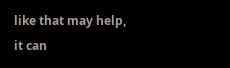like that may help, it can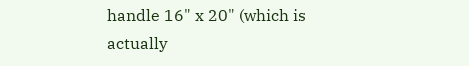handle 16" x 20" (which is actually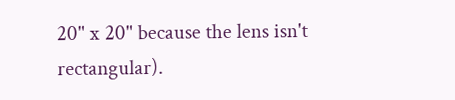20" x 20" because the lens isn't rectangular).